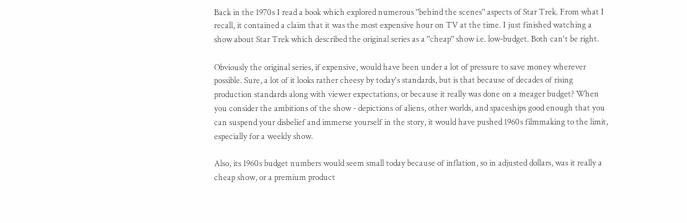Back in the 1970s I read a book which explored numerous "behind the scenes" aspects of Star Trek. From what I recall, it contained a claim that it was the most expensive hour on TV at the time. I just finished watching a show about Star Trek which described the original series as a "cheap" show i.e. low-budget. Both can't be right.

Obviously the original series, if expensive, would have been under a lot of pressure to save money wherever possible. Sure, a lot of it looks rather cheesy by today's standards, but is that because of decades of rising production standards along with viewer expectations, or because it really was done on a meager budget? When you consider the ambitions of the show - depictions of aliens, other worlds, and spaceships good enough that you can suspend your disbelief and immerse yourself in the story, it would have pushed 1960s filmmaking to the limit, especially for a weekly show.

Also, its 1960s budget numbers would seem small today because of inflation, so in adjusted dollars, was it really a cheap show, or a premium product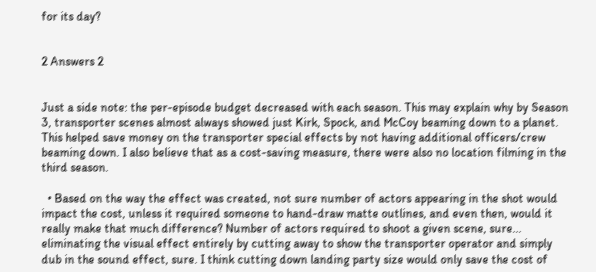for its day?


2 Answers 2


Just a side note: the per-episode budget decreased with each season. This may explain why by Season 3, transporter scenes almost always showed just Kirk, Spock, and McCoy beaming down to a planet. This helped save money on the transporter special effects by not having additional officers/crew beaming down. I also believe that as a cost-saving measure, there were also no location filming in the third season.

  • Based on the way the effect was created, not sure number of actors appearing in the shot would impact the cost, unless it required someone to hand-draw matte outlines, and even then, would it really make that much difference? Number of actors required to shoot a given scene, sure... eliminating the visual effect entirely by cutting away to show the transporter operator and simply dub in the sound effect, sure. I think cutting down landing party size would only save the cost of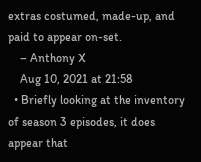extras costumed, made-up, and paid to appear on-set.
    – Anthony X
    Aug 10, 2021 at 21:58
  • Briefly looking at the inventory of season 3 episodes, it does appear that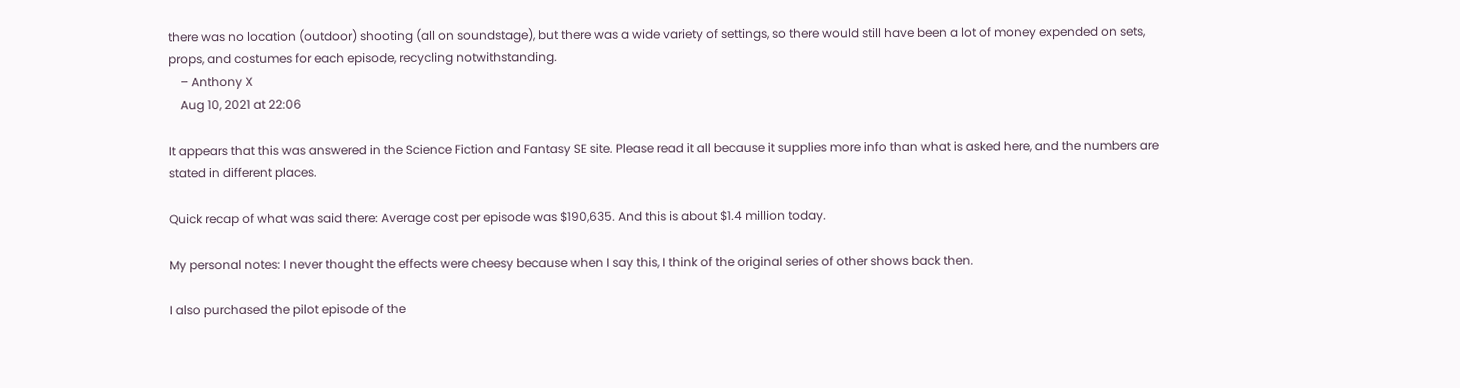there was no location (outdoor) shooting (all on soundstage), but there was a wide variety of settings, so there would still have been a lot of money expended on sets, props, and costumes for each episode, recycling notwithstanding.
    – Anthony X
    Aug 10, 2021 at 22:06

It appears that this was answered in the Science Fiction and Fantasy SE site. Please read it all because it supplies more info than what is asked here, and the numbers are stated in different places.

Quick recap of what was said there: Average cost per episode was $190,635. And this is about $1.4 million today.

My personal notes: I never thought the effects were cheesy because when I say this, I think of the original series of other shows back then.

I also purchased the pilot episode of the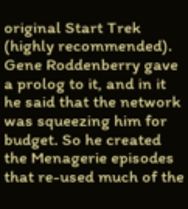original Start Trek (highly recommended). Gene Roddenberry gave a prolog to it, and in it he said that the network was squeezing him for budget. So he created the Menagerie episodes that re-used much of the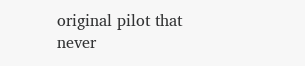original pilot that never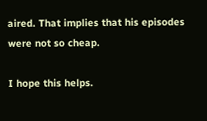aired. That implies that his episodes were not so cheap.

I hope this helps.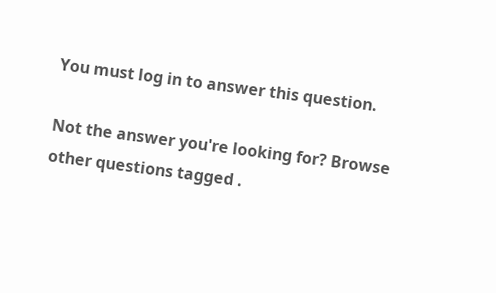You must log in to answer this question.

Not the answer you're looking for? Browse other questions tagged .